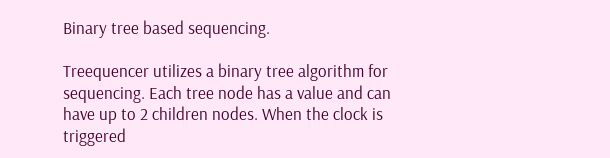Binary tree based sequencing.

Treequencer utilizes a binary tree algorithm for sequencing. Each tree node has a value and can have up to 2 children nodes. When the clock is triggered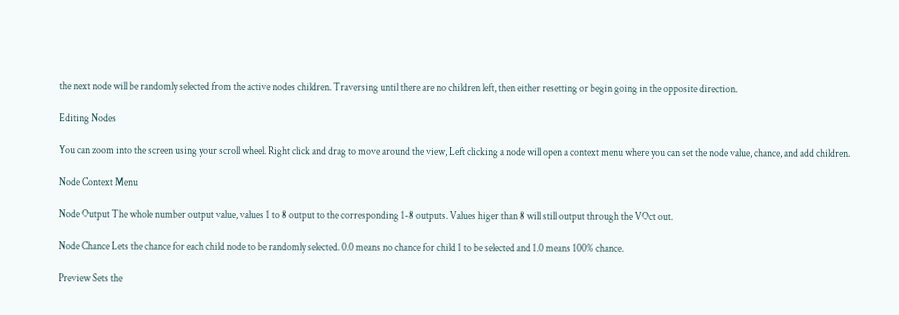the next node will be randomly selected from the active nodes children. Traversing until there are no children left, then either resetting or begin going in the opposite direction.

Editing Nodes

You can zoom into the screen using your scroll wheel. Right click and drag to move around the view, Left clicking a node will open a context menu where you can set the node value, chance, and add children.

Node Context Menu

Node Output The whole number output value, values 1 to 8 output to the corresponding 1-8 outputs. Values higer than 8 will still output through the VOct out.

Node Chance Lets the chance for each child node to be randomly selected. 0.0 means no chance for child 1 to be selected and 1.0 means 100% chance.

Preview Sets the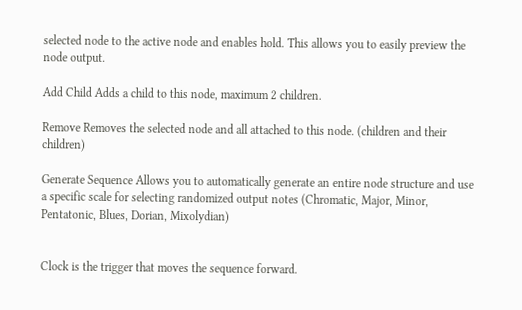selected node to the active node and enables hold. This allows you to easily preview the node output.

Add Child Adds a child to this node, maximum 2 children.

Remove Removes the selected node and all attached to this node. (children and their children)

Generate Sequence Allows you to automatically generate an entire node structure and use a specific scale for selecting randomized output notes (Chromatic, Major, Minor, Pentatonic, Blues, Dorian, Mixolydian)


Clock is the trigger that moves the sequence forward.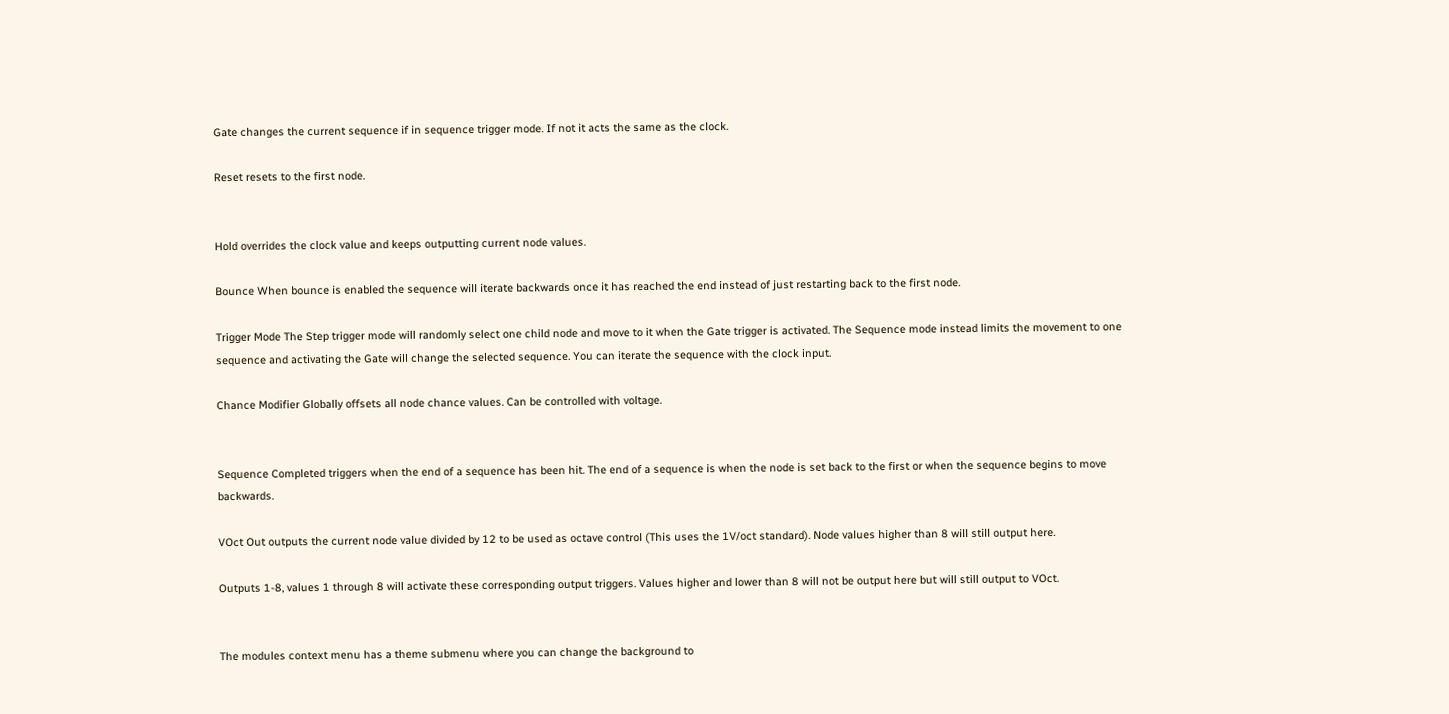Gate changes the current sequence if in sequence trigger mode. If not it acts the same as the clock.

Reset resets to the first node.


Hold overrides the clock value and keeps outputting current node values.

Bounce When bounce is enabled the sequence will iterate backwards once it has reached the end instead of just restarting back to the first node.

Trigger Mode The Step trigger mode will randomly select one child node and move to it when the Gate trigger is activated. The Sequence mode instead limits the movement to one sequence and activating the Gate will change the selected sequence. You can iterate the sequence with the clock input.

Chance Modifier Globally offsets all node chance values. Can be controlled with voltage.


Sequence Completed triggers when the end of a sequence has been hit. The end of a sequence is when the node is set back to the first or when the sequence begins to move backwards.

VOct Out outputs the current node value divided by 12 to be used as octave control (This uses the 1V/oct standard). Node values higher than 8 will still output here.

Outputs 1-8, values 1 through 8 will activate these corresponding output triggers. Values higher and lower than 8 will not be output here but will still output to VOct.


The modules context menu has a theme submenu where you can change the background to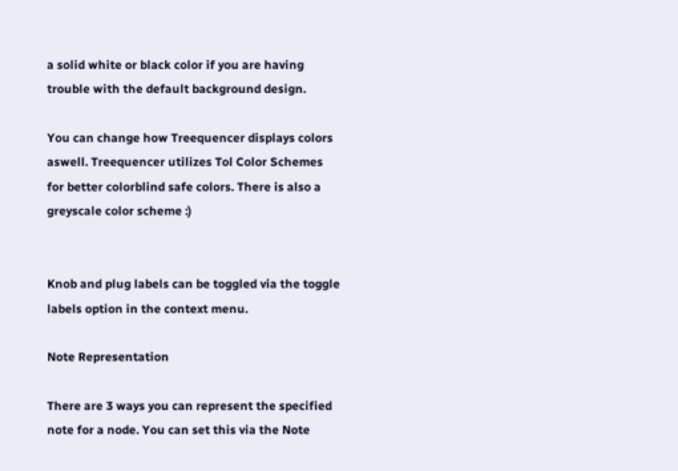a solid white or black color if you are having trouble with the default background design.

You can change how Treequencer displays colors aswell. Treequencer utilizes Tol Color Schemes for better colorblind safe colors. There is also a greyscale color scheme :)


Knob and plug labels can be toggled via the toggle labels option in the context menu.

Note Representation

There are 3 ways you can represent the specified note for a node. You can set this via the Note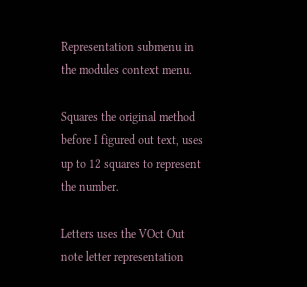Representation submenu in the modules context menu.

Squares the original method before I figured out text, uses up to 12 squares to represent the number.

Letters uses the VOct Out note letter representation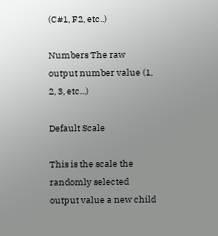(C#1, F2, etc..)

Numbers The raw output number value (1, 2, 3, etc...)

Default Scale

This is the scale the randomly selected output value a new child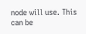node will use. This can be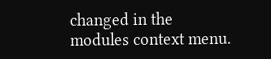changed in the modules context menu.